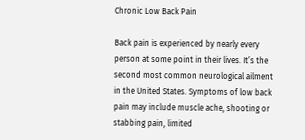Chronic Low Back Pain

Back pain is experienced by nearly every person at some point in their lives. It’s the second most common neurological ailment in the United States. Symptoms of low back pain may include muscle ache, shooting or stabbing pain, limited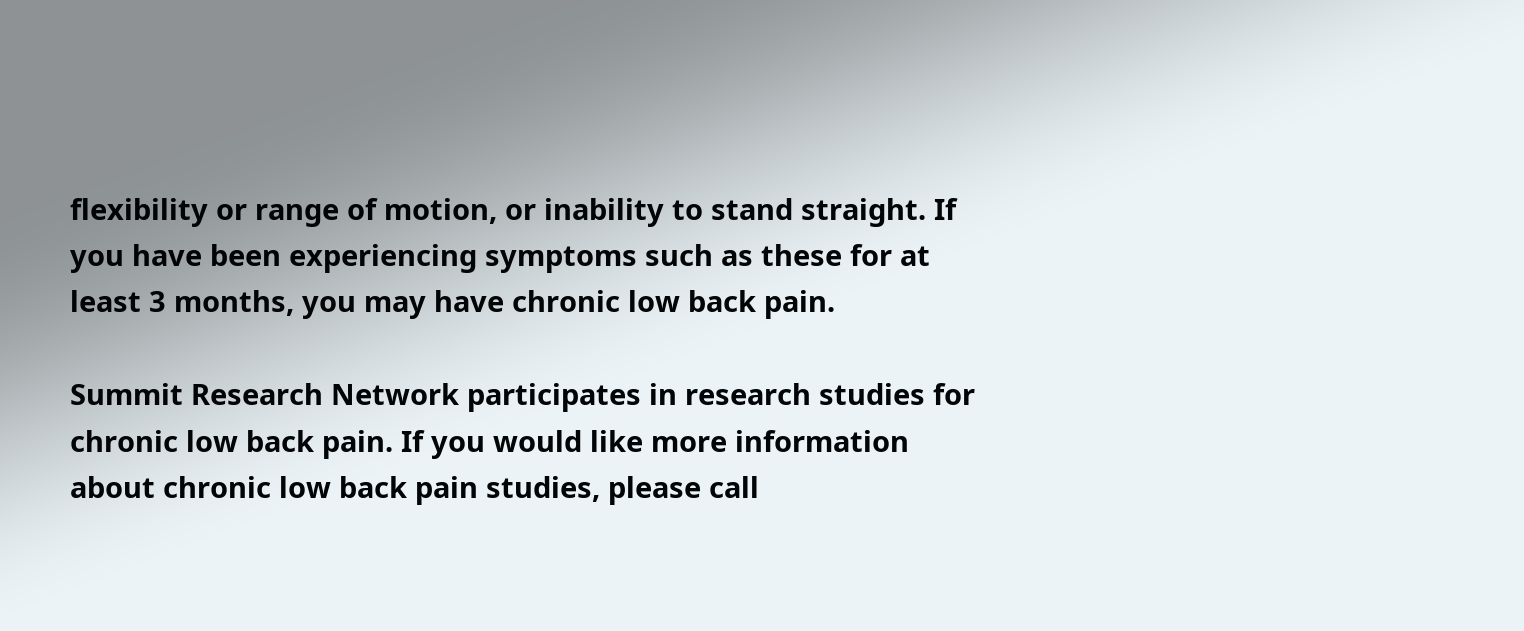flexibility or range of motion, or inability to stand straight. If you have been experiencing symptoms such as these for at least 3 months, you may have chronic low back pain.

Summit Research Network participates in research studies for chronic low back pain. If you would like more information about chronic low back pain studies, please call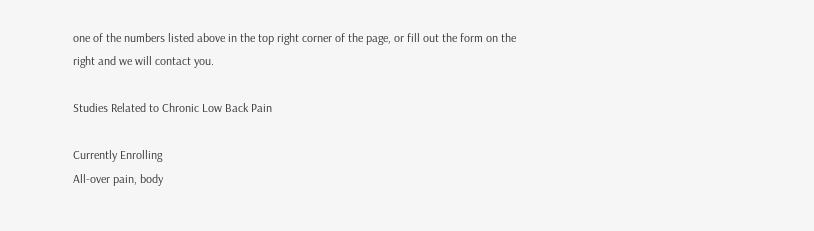one of the numbers listed above in the top right corner of the page, or fill out the form on the right and we will contact you.

Studies Related to Chronic Low Back Pain

Currently Enrolling
All-over pain, body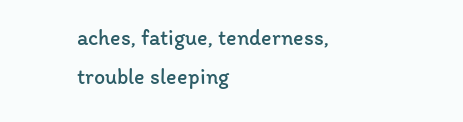aches, fatigue, tenderness, trouble sleeping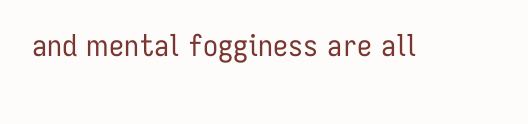and mental fogginess are all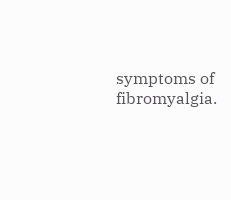symptoms of fibromyalgia.